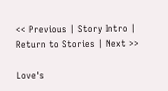<< Previous | Story Intro | Return to Stories | Next >>

Love's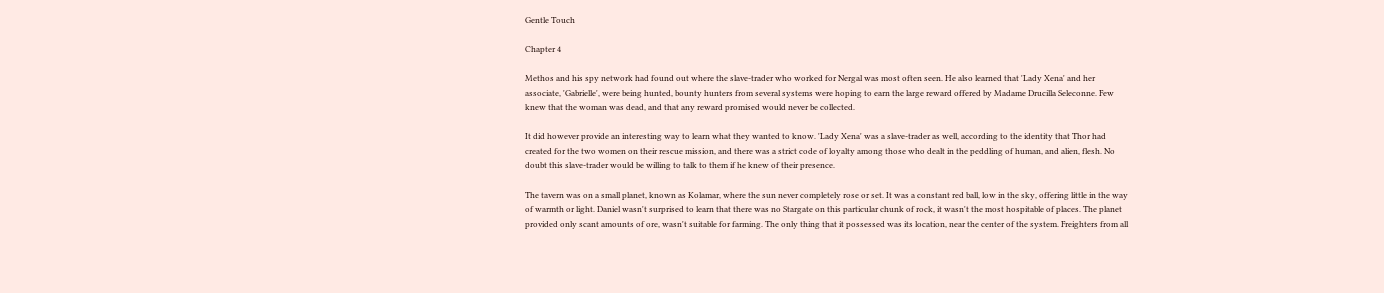Gentle Touch

Chapter 4

Methos and his spy network had found out where the slave-trader who worked for Nergal was most often seen. He also learned that 'Lady Xena' and her associate, 'Gabrielle', were being hunted, bounty hunters from several systems were hoping to earn the large reward offered by Madame Drucilla Seleconne. Few knew that the woman was dead, and that any reward promised would never be collected.

It did however provide an interesting way to learn what they wanted to know. 'Lady Xena' was a slave-trader as well, according to the identity that Thor had created for the two women on their rescue mission, and there was a strict code of loyalty among those who dealt in the peddling of human, and alien, flesh. No doubt this slave-trader would be willing to talk to them if he knew of their presence.

The tavern was on a small planet, known as Kolamar, where the sun never completely rose or set. It was a constant red ball, low in the sky, offering little in the way of warmth or light. Daniel wasn't surprised to learn that there was no Stargate on this particular chunk of rock, it wasn't the most hospitable of places. The planet provided only scant amounts of ore, wasn't suitable for farming. The only thing that it possessed was its location, near the center of the system. Freighters from all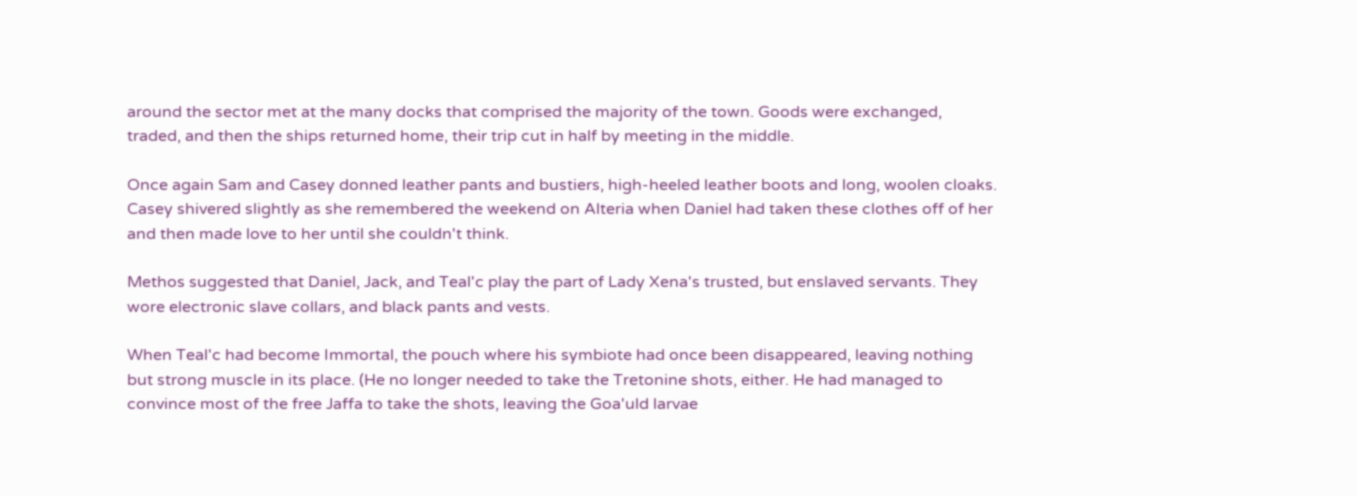around the sector met at the many docks that comprised the majority of the town. Goods were exchanged, traded, and then the ships returned home, their trip cut in half by meeting in the middle.

Once again Sam and Casey donned leather pants and bustiers, high-heeled leather boots and long, woolen cloaks. Casey shivered slightly as she remembered the weekend on Alteria when Daniel had taken these clothes off of her and then made love to her until she couldn't think.

Methos suggested that Daniel, Jack, and Teal'c play the part of Lady Xena's trusted, but enslaved servants. They wore electronic slave collars, and black pants and vests.

When Teal'c had become Immortal, the pouch where his symbiote had once been disappeared, leaving nothing but strong muscle in its place. (He no longer needed to take the Tretonine shots, either. He had managed to convince most of the free Jaffa to take the shots, leaving the Goa'uld larvae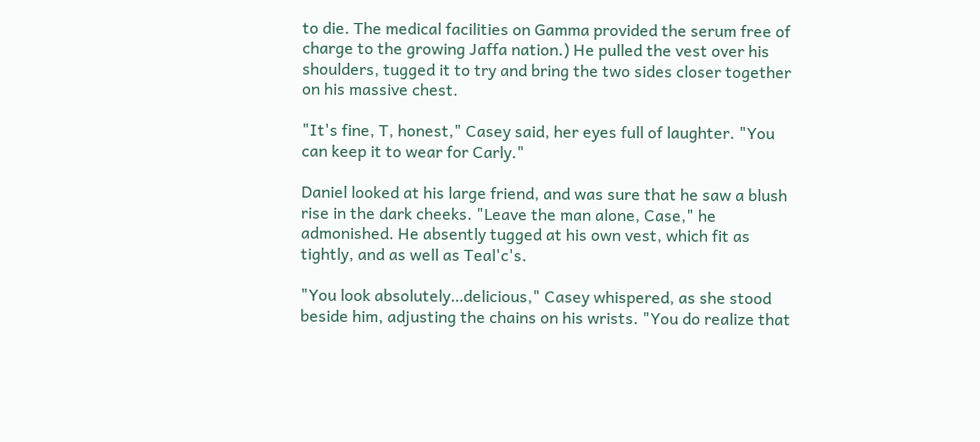to die. The medical facilities on Gamma provided the serum free of charge to the growing Jaffa nation.) He pulled the vest over his shoulders, tugged it to try and bring the two sides closer together on his massive chest.

"It's fine, T, honest," Casey said, her eyes full of laughter. "You can keep it to wear for Carly."

Daniel looked at his large friend, and was sure that he saw a blush rise in the dark cheeks. "Leave the man alone, Case," he admonished. He absently tugged at his own vest, which fit as tightly, and as well as Teal'c's.

"You look absolutely…delicious," Casey whispered, as she stood beside him, adjusting the chains on his wrists. "You do realize that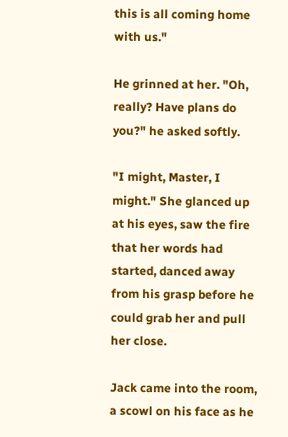this is all coming home with us."

He grinned at her. "Oh, really? Have plans do you?" he asked softly.

"I might, Master, I might." She glanced up at his eyes, saw the fire that her words had started, danced away from his grasp before he could grab her and pull her close.

Jack came into the room, a scowl on his face as he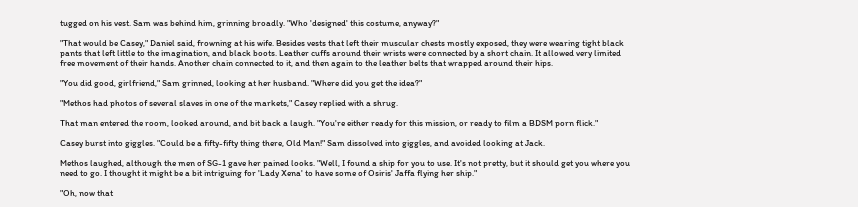tugged on his vest. Sam was behind him, grinning broadly. "Who 'designed' this costume, anyway?"

"That would be Casey," Daniel said, frowning at his wife. Besides vests that left their muscular chests mostly exposed, they were wearing tight black pants that left little to the imagination, and black boots. Leather cuffs around their wrists were connected by a short chain. It allowed very limited free movement of their hands. Another chain connected to it, and then again to the leather belts that wrapped around their hips.

"You did good, girlfriend," Sam grinned, looking at her husband. "Where did you get the idea?"

"Methos had photos of several slaves in one of the markets," Casey replied with a shrug.

That man entered the room, looked around, and bit back a laugh. "You're either ready for this mission, or ready to film a BDSM porn flick."

Casey burst into giggles. "Could be a fifty-fifty thing there, Old Man!" Sam dissolved into giggles, and avoided looking at Jack.

Methos laughed, although the men of SG-1 gave her pained looks. "Well, I found a ship for you to use. It's not pretty, but it should get you where you need to go. I thought it might be a bit intriguing for 'Lady Xena' to have some of Osiris' Jaffa flying her ship."

"Oh, now that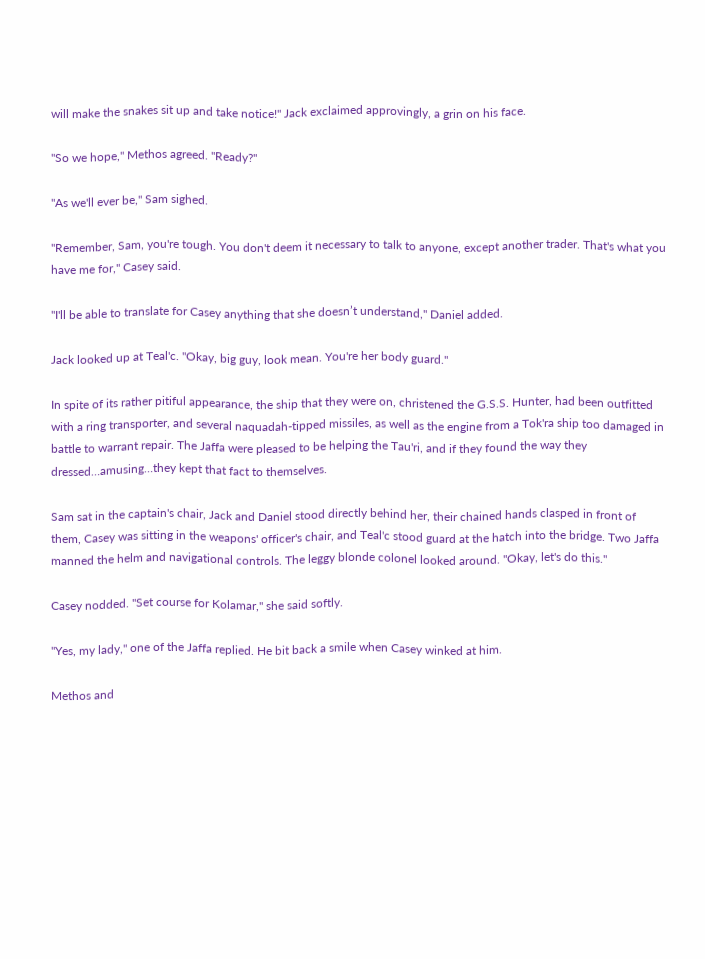will make the snakes sit up and take notice!" Jack exclaimed approvingly, a grin on his face.

"So we hope," Methos agreed. "Ready?"

"As we'll ever be," Sam sighed.

"Remember, Sam, you're tough. You don't deem it necessary to talk to anyone, except another trader. That's what you have me for," Casey said.

"I'll be able to translate for Casey anything that she doesn’t understand," Daniel added.

Jack looked up at Teal'c. "Okay, big guy, look mean. You're her body guard."

In spite of its rather pitiful appearance, the ship that they were on, christened the G.S.S. Hunter, had been outfitted with a ring transporter, and several naquadah-tipped missiles, as well as the engine from a Tok'ra ship too damaged in battle to warrant repair. The Jaffa were pleased to be helping the Tau'ri, and if they found the way they dressed…amusing…they kept that fact to themselves.

Sam sat in the captain's chair, Jack and Daniel stood directly behind her, their chained hands clasped in front of them, Casey was sitting in the weapons' officer's chair, and Teal'c stood guard at the hatch into the bridge. Two Jaffa manned the helm and navigational controls. The leggy blonde colonel looked around. "Okay, let's do this."

Casey nodded. "Set course for Kolamar," she said softly.

"Yes, my lady," one of the Jaffa replied. He bit back a smile when Casey winked at him.

Methos and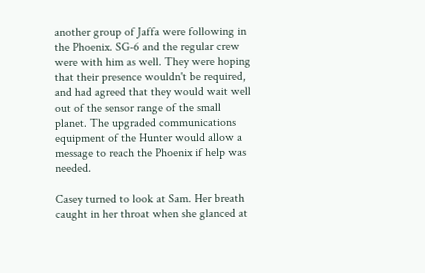another group of Jaffa were following in the Phoenix. SG-6 and the regular crew were with him as well. They were hoping that their presence wouldn't be required, and had agreed that they would wait well out of the sensor range of the small planet. The upgraded communications equipment of the Hunter would allow a message to reach the Phoenix if help was needed.

Casey turned to look at Sam. Her breath caught in her throat when she glanced at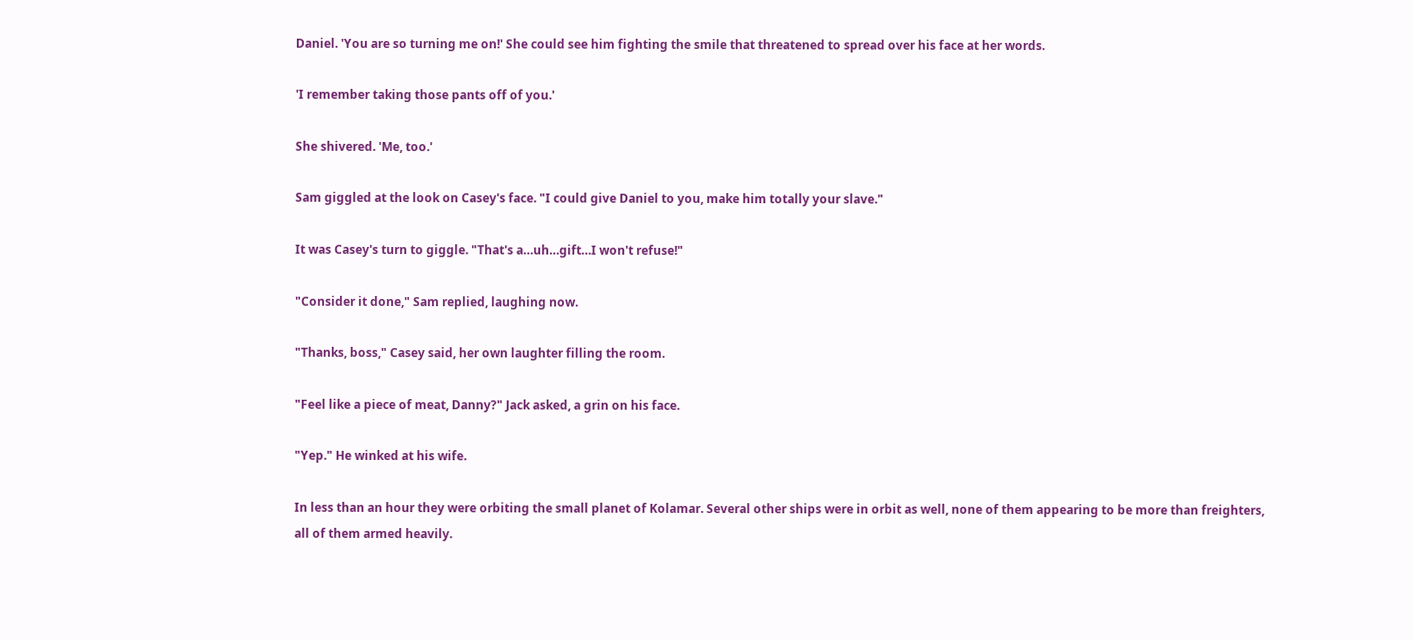Daniel. 'You are so turning me on!' She could see him fighting the smile that threatened to spread over his face at her words.

'I remember taking those pants off of you.'

She shivered. 'Me, too.'

Sam giggled at the look on Casey's face. "I could give Daniel to you, make him totally your slave."

It was Casey's turn to giggle. "That's a…uh…gift…I won't refuse!"

"Consider it done," Sam replied, laughing now.

"Thanks, boss," Casey said, her own laughter filling the room.

"Feel like a piece of meat, Danny?" Jack asked, a grin on his face.

"Yep." He winked at his wife.

In less than an hour they were orbiting the small planet of Kolamar. Several other ships were in orbit as well, none of them appearing to be more than freighters, all of them armed heavily.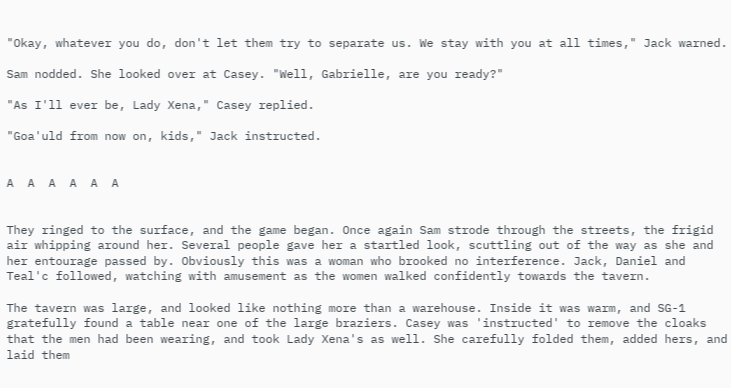"Okay, whatever you do, don't let them try to separate us. We stay with you at all times," Jack warned.

Sam nodded. She looked over at Casey. "Well, Gabrielle, are you ready?"

"As I'll ever be, Lady Xena," Casey replied.

"Goa'uld from now on, kids," Jack instructed.


A  A  A  A  A  A


They ringed to the surface, and the game began. Once again Sam strode through the streets, the frigid air whipping around her. Several people gave her a startled look, scuttling out of the way as she and her entourage passed by. Obviously this was a woman who brooked no interference. Jack, Daniel and Teal'c followed, watching with amusement as the women walked confidently towards the tavern.

The tavern was large, and looked like nothing more than a warehouse. Inside it was warm, and SG-1 gratefully found a table near one of the large braziers. Casey was 'instructed' to remove the cloaks that the men had been wearing, and took Lady Xena's as well. She carefully folded them, added hers, and laid them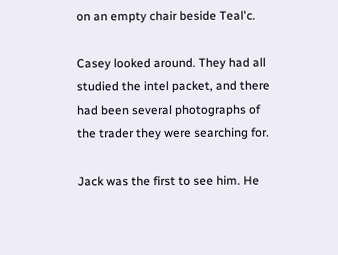on an empty chair beside Teal'c.

Casey looked around. They had all studied the intel packet, and there had been several photographs of the trader they were searching for.

Jack was the first to see him. He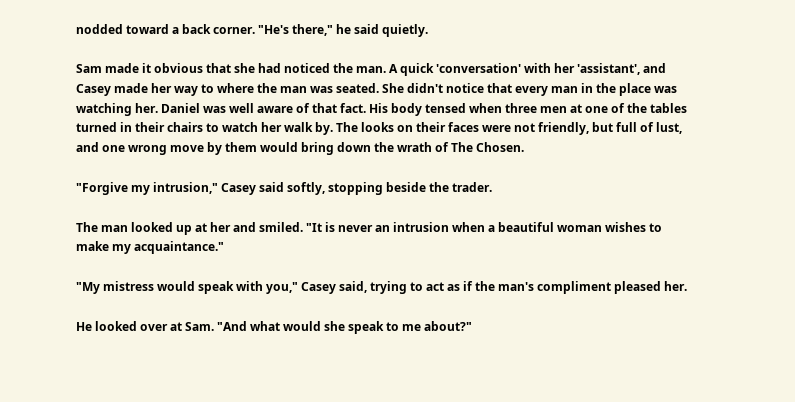nodded toward a back corner. "He's there," he said quietly.

Sam made it obvious that she had noticed the man. A quick 'conversation' with her 'assistant', and Casey made her way to where the man was seated. She didn't notice that every man in the place was watching her. Daniel was well aware of that fact. His body tensed when three men at one of the tables turned in their chairs to watch her walk by. The looks on their faces were not friendly, but full of lust, and one wrong move by them would bring down the wrath of The Chosen.

"Forgive my intrusion," Casey said softly, stopping beside the trader.

The man looked up at her and smiled. "It is never an intrusion when a beautiful woman wishes to make my acquaintance."

"My mistress would speak with you," Casey said, trying to act as if the man's compliment pleased her.

He looked over at Sam. "And what would she speak to me about?"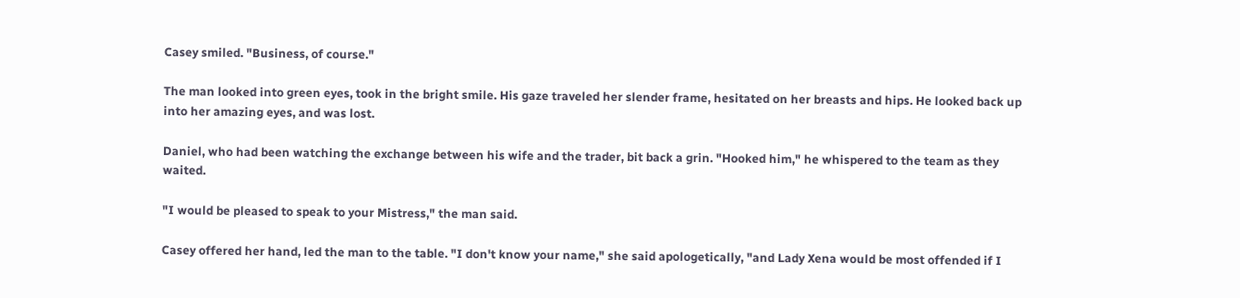Casey smiled. "Business, of course."

The man looked into green eyes, took in the bright smile. His gaze traveled her slender frame, hesitated on her breasts and hips. He looked back up into her amazing eyes, and was lost.

Daniel, who had been watching the exchange between his wife and the trader, bit back a grin. "Hooked him," he whispered to the team as they waited.

"I would be pleased to speak to your Mistress," the man said.

Casey offered her hand, led the man to the table. "I don't know your name," she said apologetically, "and Lady Xena would be most offended if I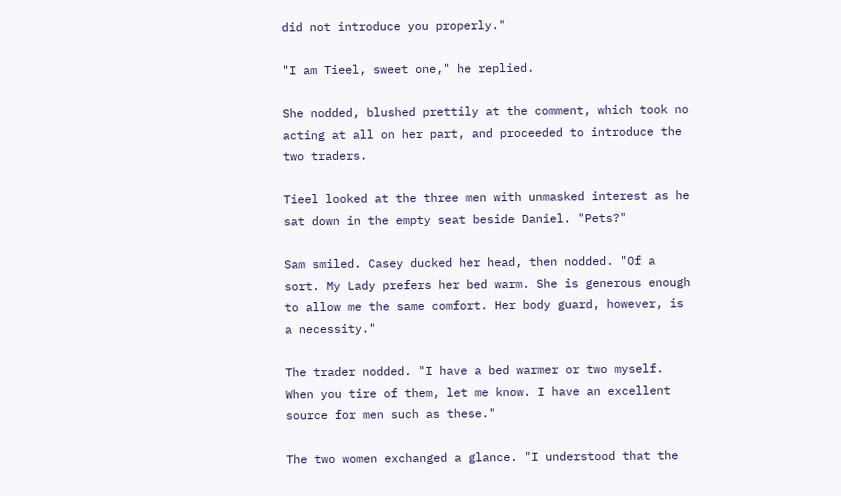did not introduce you properly."

"I am Tieel, sweet one," he replied.

She nodded, blushed prettily at the comment, which took no acting at all on her part, and proceeded to introduce the two traders.

Tieel looked at the three men with unmasked interest as he sat down in the empty seat beside Daniel. "Pets?"

Sam smiled. Casey ducked her head, then nodded. "Of a sort. My Lady prefers her bed warm. She is generous enough to allow me the same comfort. Her body guard, however, is a necessity."

The trader nodded. "I have a bed warmer or two myself. When you tire of them, let me know. I have an excellent source for men such as these."

The two women exchanged a glance. "I understood that the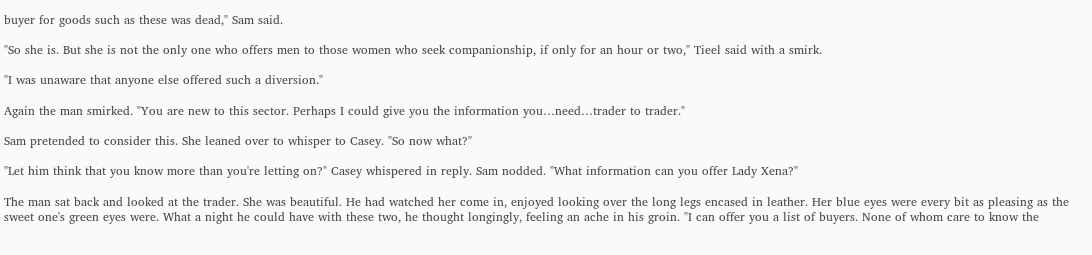buyer for goods such as these was dead," Sam said.

"So she is. But she is not the only one who offers men to those women who seek companionship, if only for an hour or two," Tieel said with a smirk.

"I was unaware that anyone else offered such a diversion."

Again the man smirked. "You are new to this sector. Perhaps I could give you the information you…need…trader to trader."

Sam pretended to consider this. She leaned over to whisper to Casey. "So now what?"

"Let him think that you know more than you're letting on?" Casey whispered in reply. Sam nodded. "What information can you offer Lady Xena?"

The man sat back and looked at the trader. She was beautiful. He had watched her come in, enjoyed looking over the long legs encased in leather. Her blue eyes were every bit as pleasing as the sweet one's green eyes were. What a night he could have with these two, he thought longingly, feeling an ache in his groin. "I can offer you a list of buyers. None of whom care to know the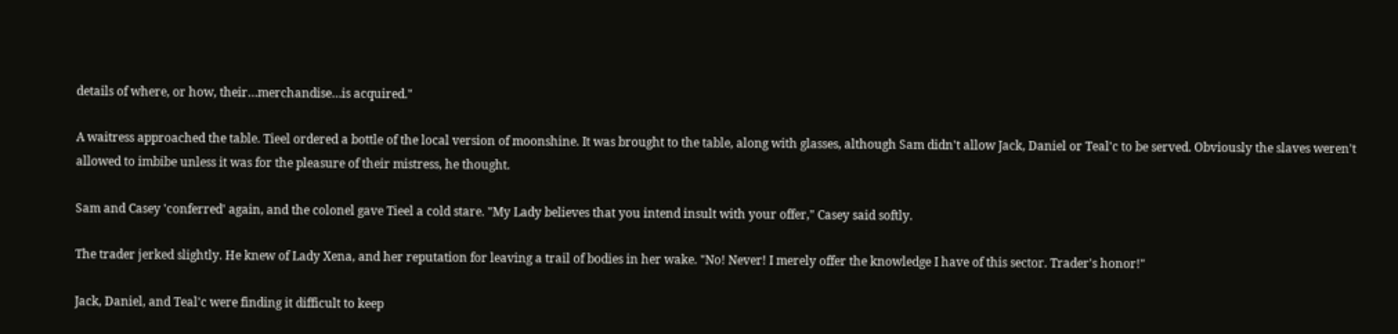details of where, or how, their…merchandise…is acquired."

A waitress approached the table. Tieel ordered a bottle of the local version of moonshine. It was brought to the table, along with glasses, although Sam didn't allow Jack, Daniel or Teal'c to be served. Obviously the slaves weren't allowed to imbibe unless it was for the pleasure of their mistress, he thought.

Sam and Casey 'conferred' again, and the colonel gave Tieel a cold stare. "My Lady believes that you intend insult with your offer," Casey said softly.

The trader jerked slightly. He knew of Lady Xena, and her reputation for leaving a trail of bodies in her wake. "No! Never! I merely offer the knowledge I have of this sector. Trader's honor!"

Jack, Daniel, and Teal'c were finding it difficult to keep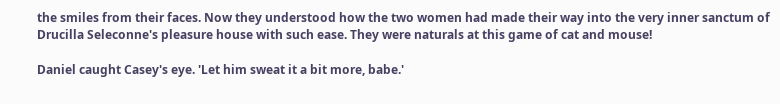the smiles from their faces. Now they understood how the two women had made their way into the very inner sanctum of Drucilla Seleconne's pleasure house with such ease. They were naturals at this game of cat and mouse!

Daniel caught Casey's eye. 'Let him sweat it a bit more, babe.'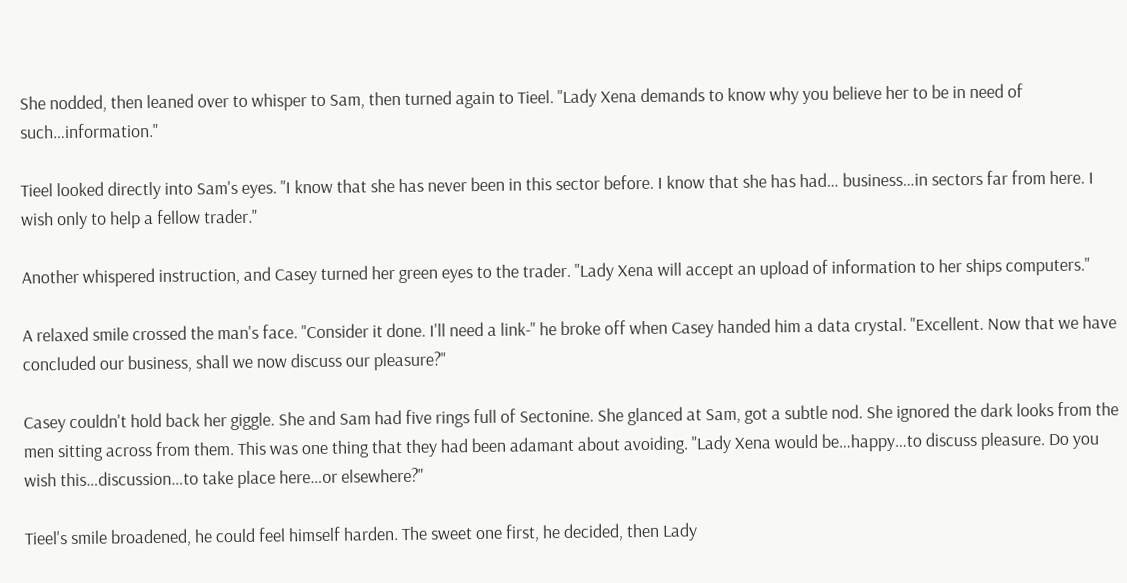She nodded, then leaned over to whisper to Sam, then turned again to Tieel. "Lady Xena demands to know why you believe her to be in need of such…information."

Tieel looked directly into Sam's eyes. "I know that she has never been in this sector before. I know that she has had… business…in sectors far from here. I wish only to help a fellow trader."

Another whispered instruction, and Casey turned her green eyes to the trader. "Lady Xena will accept an upload of information to her ships computers."

A relaxed smile crossed the man's face. "Consider it done. I'll need a link-" he broke off when Casey handed him a data crystal. "Excellent. Now that we have concluded our business, shall we now discuss our pleasure?"

Casey couldn't hold back her giggle. She and Sam had five rings full of Sectonine. She glanced at Sam, got a subtle nod. She ignored the dark looks from the men sitting across from them. This was one thing that they had been adamant about avoiding. "Lady Xena would be…happy…to discuss pleasure. Do you wish this…discussion…to take place here…or elsewhere?"

Tieel's smile broadened, he could feel himself harden. The sweet one first, he decided, then Lady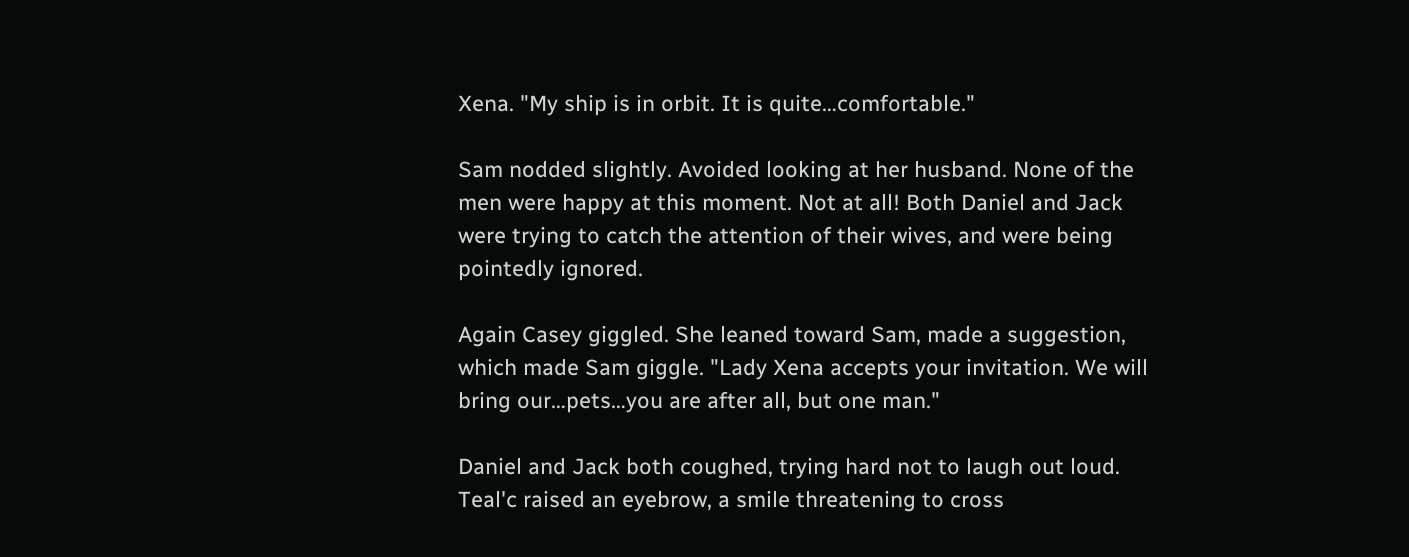Xena. "My ship is in orbit. It is quite…comfortable."

Sam nodded slightly. Avoided looking at her husband. None of the men were happy at this moment. Not at all! Both Daniel and Jack were trying to catch the attention of their wives, and were being pointedly ignored.

Again Casey giggled. She leaned toward Sam, made a suggestion, which made Sam giggle. "Lady Xena accepts your invitation. We will bring our…pets…you are after all, but one man."

Daniel and Jack both coughed, trying hard not to laugh out loud. Teal'c raised an eyebrow, a smile threatening to cross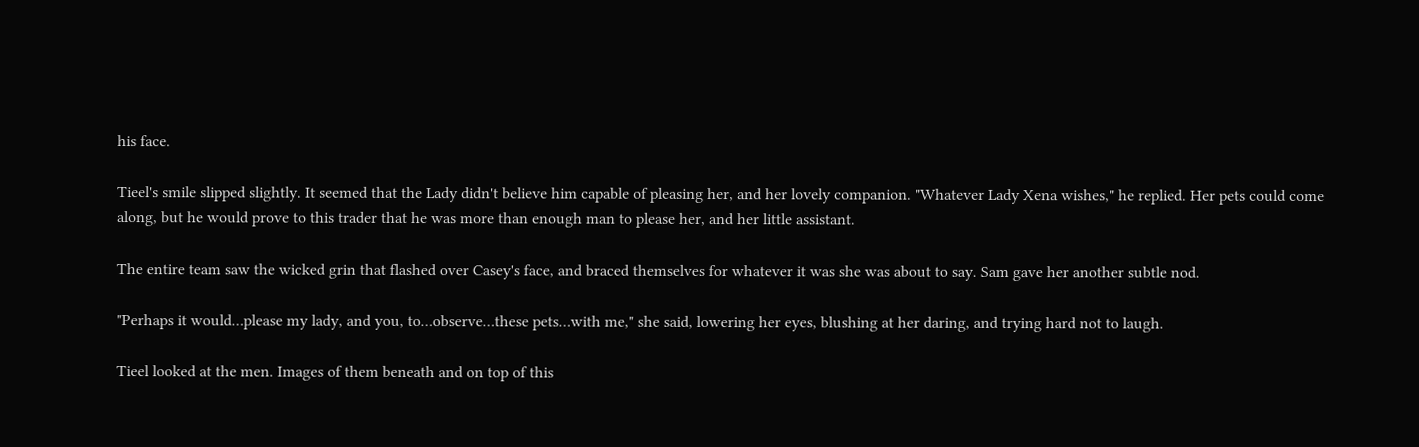his face.

Tieel's smile slipped slightly. It seemed that the Lady didn't believe him capable of pleasing her, and her lovely companion. "Whatever Lady Xena wishes," he replied. Her pets could come along, but he would prove to this trader that he was more than enough man to please her, and her little assistant.

The entire team saw the wicked grin that flashed over Casey's face, and braced themselves for whatever it was she was about to say. Sam gave her another subtle nod.

"Perhaps it would…please my lady, and you, to…observe…these pets…with me," she said, lowering her eyes, blushing at her daring, and trying hard not to laugh.

Tieel looked at the men. Images of them beneath and on top of this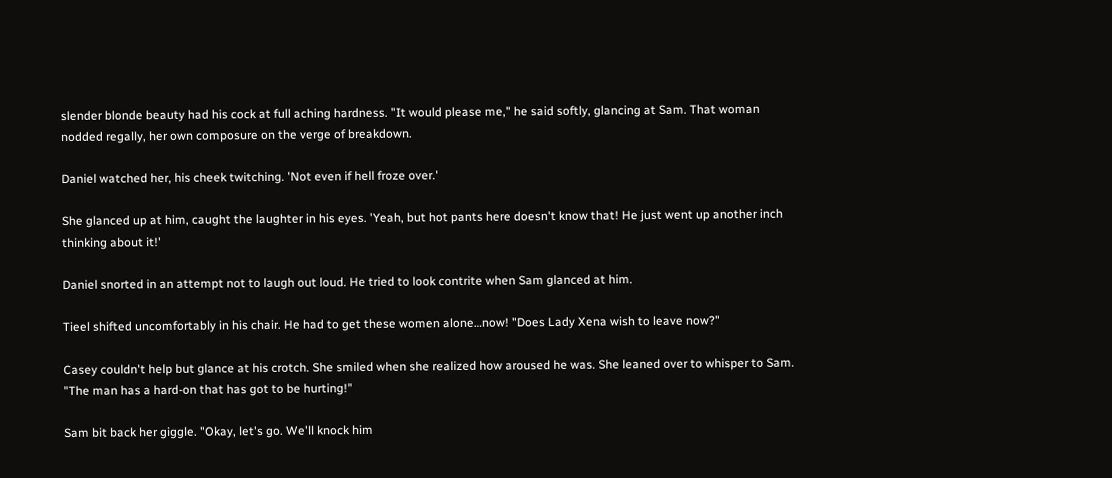slender blonde beauty had his cock at full aching hardness. "It would please me," he said softly, glancing at Sam. That woman nodded regally, her own composure on the verge of breakdown.

Daniel watched her, his cheek twitching. 'Not even if hell froze over.'

She glanced up at him, caught the laughter in his eyes. 'Yeah, but hot pants here doesn't know that! He just went up another inch thinking about it!'

Daniel snorted in an attempt not to laugh out loud. He tried to look contrite when Sam glanced at him.

Tieel shifted uncomfortably in his chair. He had to get these women alone…now! "Does Lady Xena wish to leave now?"

Casey couldn't help but glance at his crotch. She smiled when she realized how aroused he was. She leaned over to whisper to Sam. "The man has a hard-on that has got to be hurting!"

Sam bit back her giggle. "Okay, let's go. We'll knock him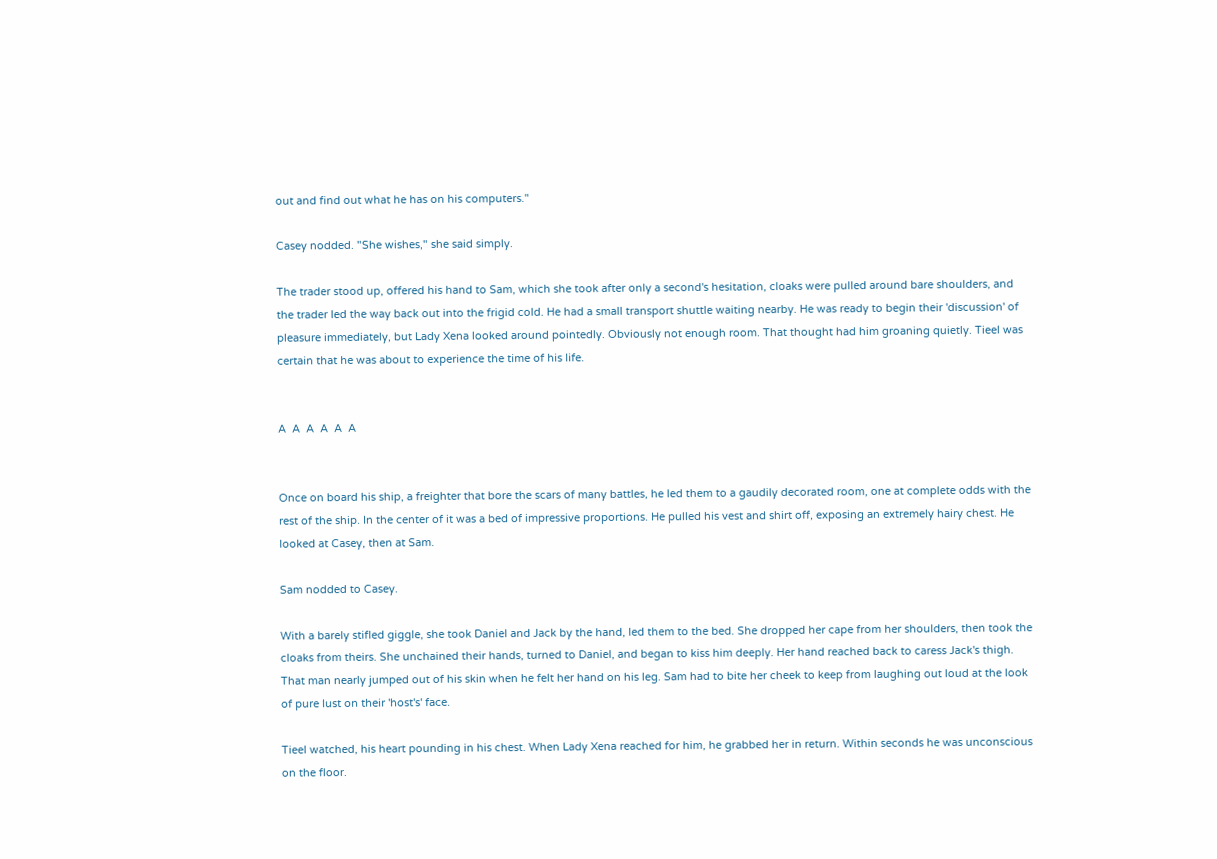out and find out what he has on his computers."

Casey nodded. "She wishes," she said simply.

The trader stood up, offered his hand to Sam, which she took after only a second's hesitation, cloaks were pulled around bare shoulders, and the trader led the way back out into the frigid cold. He had a small transport shuttle waiting nearby. He was ready to begin their 'discussion' of pleasure immediately, but Lady Xena looked around pointedly. Obviously not enough room. That thought had him groaning quietly. Tieel was certain that he was about to experience the time of his life.


A  A  A  A  A  A


Once on board his ship, a freighter that bore the scars of many battles, he led them to a gaudily decorated room, one at complete odds with the rest of the ship. In the center of it was a bed of impressive proportions. He pulled his vest and shirt off, exposing an extremely hairy chest. He looked at Casey, then at Sam.

Sam nodded to Casey.

With a barely stifled giggle, she took Daniel and Jack by the hand, led them to the bed. She dropped her cape from her shoulders, then took the cloaks from theirs. She unchained their hands, turned to Daniel, and began to kiss him deeply. Her hand reached back to caress Jack's thigh. That man nearly jumped out of his skin when he felt her hand on his leg. Sam had to bite her cheek to keep from laughing out loud at the look of pure lust on their 'host's' face.

Tieel watched, his heart pounding in his chest. When Lady Xena reached for him, he grabbed her in return. Within seconds he was unconscious on the floor.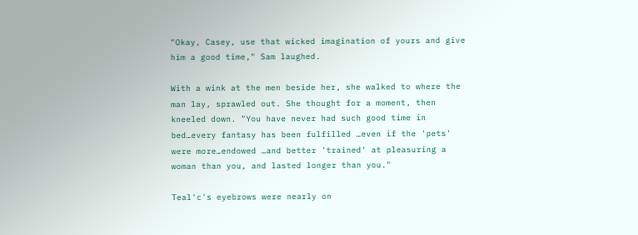"Okay, Casey, use that wicked imagination of yours and give him a good time," Sam laughed.

With a wink at the men beside her, she walked to where the man lay, sprawled out. She thought for a moment, then kneeled down. "You have never had such good time in bed…every fantasy has been fulfilled …even if the 'pets' were more…endowed …and better 'trained' at pleasuring a woman than you, and lasted longer than you."

Teal'c's eyebrows were nearly on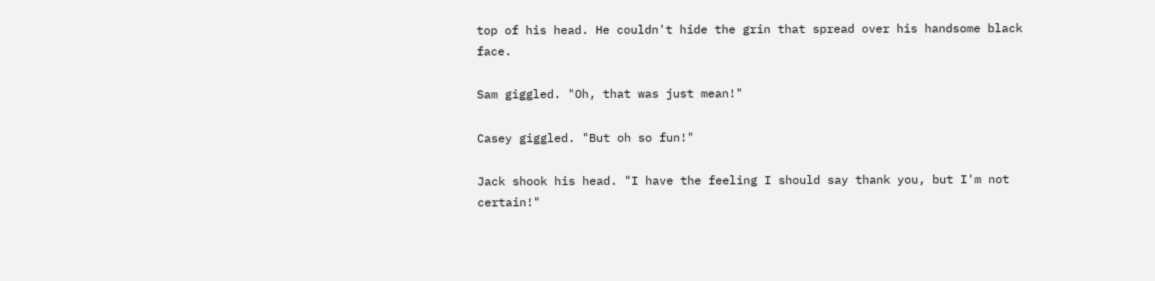top of his head. He couldn't hide the grin that spread over his handsome black face.

Sam giggled. "Oh, that was just mean!"

Casey giggled. "But oh so fun!"

Jack shook his head. "I have the feeling I should say thank you, but I'm not certain!"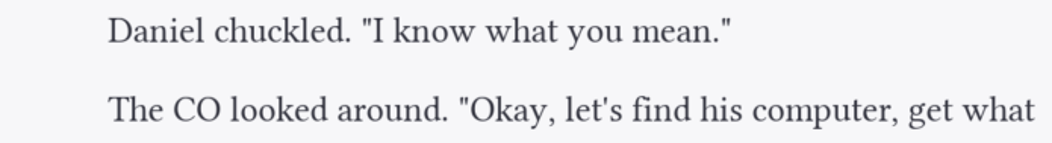Daniel chuckled. "I know what you mean."

The CO looked around. "Okay, let's find his computer, get what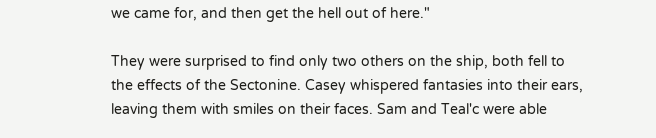we came for, and then get the hell out of here."

They were surprised to find only two others on the ship, both fell to the effects of the Sectonine. Casey whispered fantasies into their ears, leaving them with smiles on their faces. Sam and Teal'c were able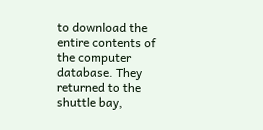to download the entire contents of the computer database. They returned to the shuttle bay,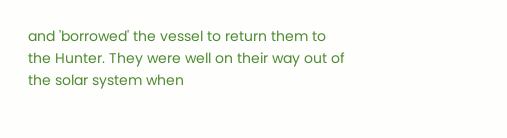and 'borrowed' the vessel to return them to the Hunter. They were well on their way out of the solar system when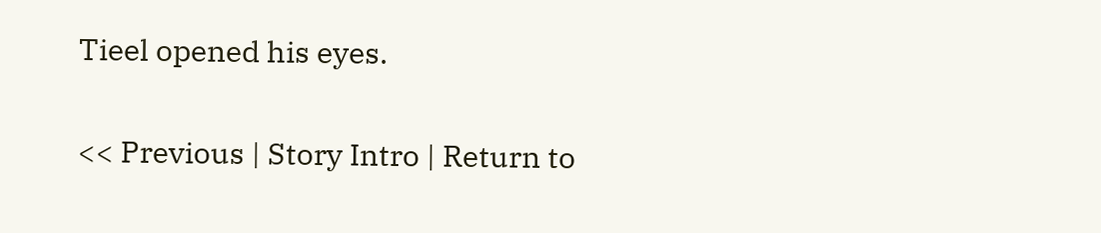Tieel opened his eyes.

<< Previous | Story Intro | Return to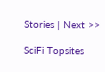Stories | Next >>

SciFi Topsites